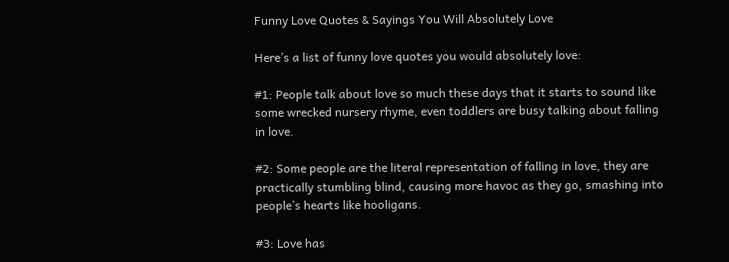Funny Love Quotes & Sayings You Will Absolutely Love

Here’s a list of funny love quotes you would absolutely love:

#1: People talk about love so much these days that it starts to sound like some wrecked nursery rhyme, even toddlers are busy talking about falling in love.

#2: Some people are the literal representation of falling in love, they are practically stumbling blind, causing more havoc as they go, smashing into people’s hearts like hooligans.

#3: Love has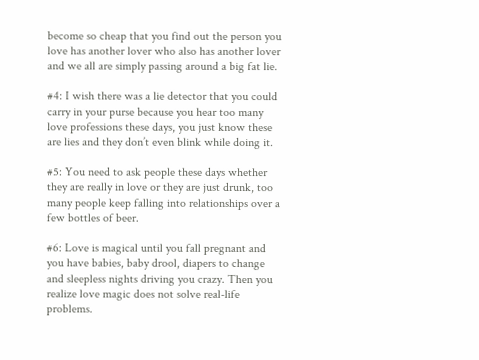become so cheap that you find out the person you love has another lover who also has another lover and we all are simply passing around a big fat lie.

#4: I wish there was a lie detector that you could carry in your purse because you hear too many love professions these days, you just know these are lies and they don’t even blink while doing it.

#5: You need to ask people these days whether they are really in love or they are just drunk, too many people keep falling into relationships over a few bottles of beer.

#6: Love is magical until you fall pregnant and you have babies, baby drool, diapers to change and sleepless nights driving you crazy. Then you realize love magic does not solve real-life problems.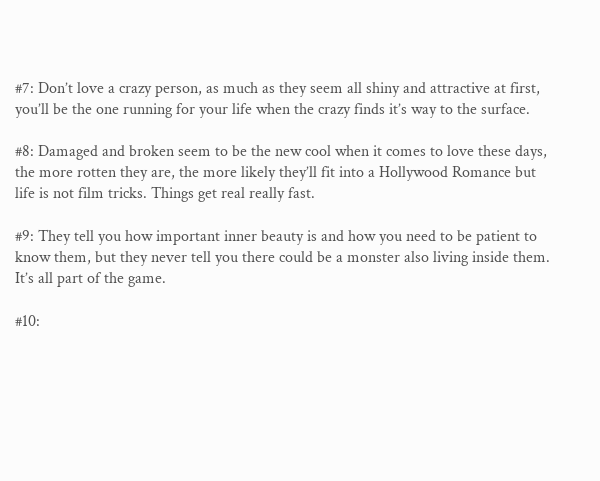#7: Don’t love a crazy person, as much as they seem all shiny and attractive at first, you’ll be the one running for your life when the crazy finds it’s way to the surface.

#8: Damaged and broken seem to be the new cool when it comes to love these days, the more rotten they are, the more likely they’ll fit into a Hollywood Romance but life is not film tricks. Things get real really fast.

#9: They tell you how important inner beauty is and how you need to be patient to know them, but they never tell you there could be a monster also living inside them. It’s all part of the game.

#10: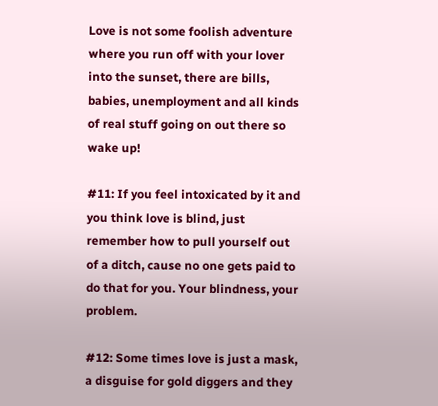Love is not some foolish adventure where you run off with your lover into the sunset, there are bills, babies, unemployment and all kinds of real stuff going on out there so wake up!

#11: If you feel intoxicated by it and you think love is blind, just remember how to pull yourself out of a ditch, cause no one gets paid to do that for you. Your blindness, your problem.

#12: Some times love is just a mask, a disguise for gold diggers and they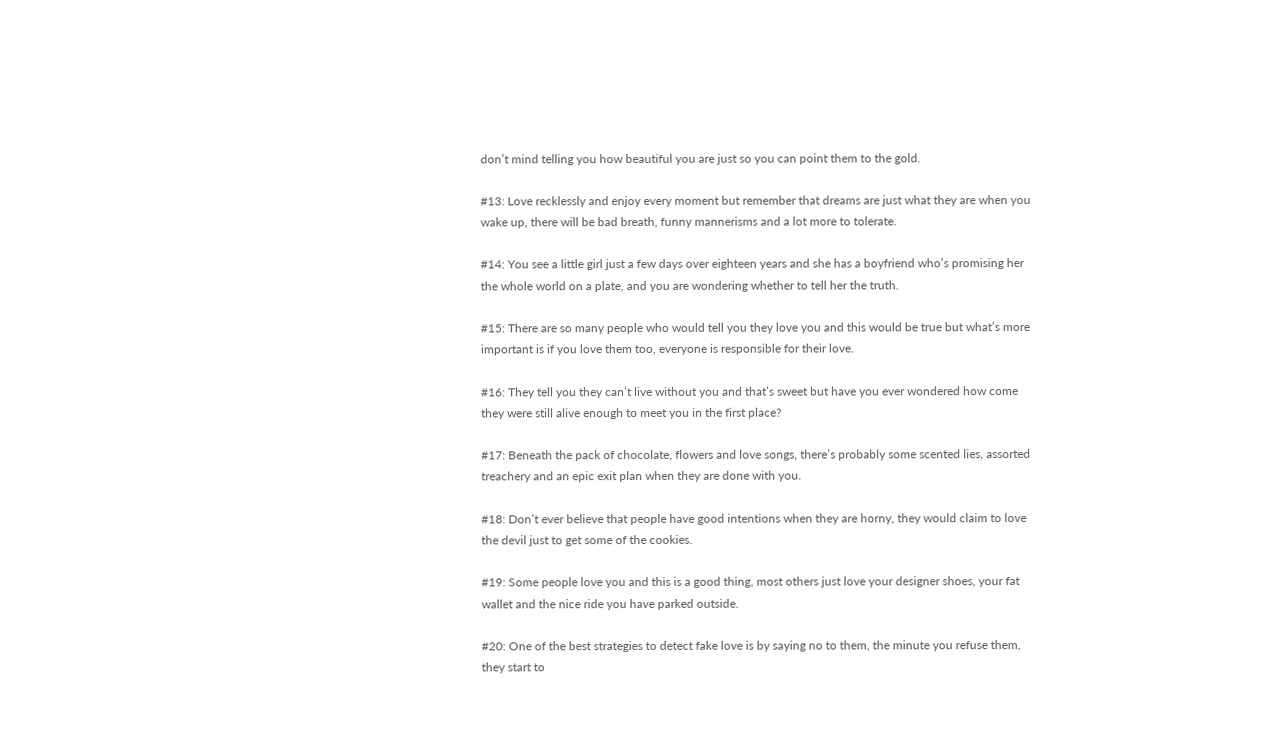don’t mind telling you how beautiful you are just so you can point them to the gold.

#13: Love recklessly and enjoy every moment but remember that dreams are just what they are when you wake up, there will be bad breath, funny mannerisms and a lot more to tolerate.

#14: You see a little girl just a few days over eighteen years and she has a boyfriend who’s promising her the whole world on a plate, and you are wondering whether to tell her the truth.

#15: There are so many people who would tell you they love you and this would be true but what’s more important is if you love them too, everyone is responsible for their love.

#16: They tell you they can’t live without you and that’s sweet but have you ever wondered how come they were still alive enough to meet you in the first place?

#17: Beneath the pack of chocolate, flowers and love songs, there’s probably some scented lies, assorted treachery and an epic exit plan when they are done with you.

#18: Don’t ever believe that people have good intentions when they are horny, they would claim to love the devil just to get some of the cookies.

#19: Some people love you and this is a good thing, most others just love your designer shoes, your fat wallet and the nice ride you have parked outside.

#20: One of the best strategies to detect fake love is by saying no to them, the minute you refuse them, they start to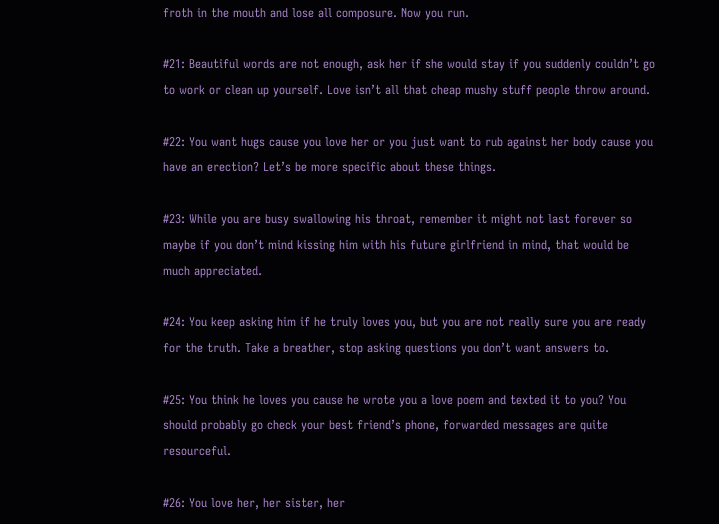froth in the mouth and lose all composure. Now you run.

#21: Beautiful words are not enough, ask her if she would stay if you suddenly couldn’t go to work or clean up yourself. Love isn’t all that cheap mushy stuff people throw around.

#22: You want hugs cause you love her or you just want to rub against her body cause you have an erection? Let’s be more specific about these things.

#23: While you are busy swallowing his throat, remember it might not last forever so maybe if you don’t mind kissing him with his future girlfriend in mind, that would be much appreciated.

#24: You keep asking him if he truly loves you, but you are not really sure you are ready for the truth. Take a breather, stop asking questions you don’t want answers to.

#25: You think he loves you cause he wrote you a love poem and texted it to you? You should probably go check your best friend’s phone, forwarded messages are quite resourceful.

#26: You love her, her sister, her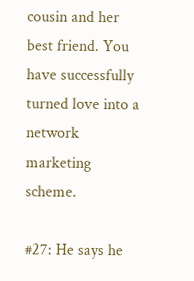cousin and her best friend. You have successfully turned love into a network marketing scheme.

#27: He says he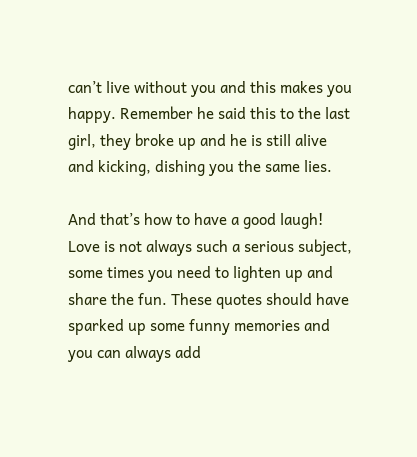can’t live without you and this makes you happy. Remember he said this to the last girl, they broke up and he is still alive and kicking, dishing you the same lies.

And that’s how to have a good laugh! Love is not always such a serious subject, some times you need to lighten up and share the fun. These quotes should have sparked up some funny memories and you can always add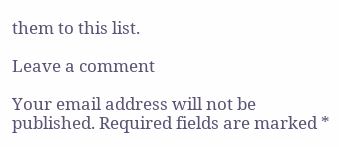them to this list.

Leave a comment

Your email address will not be published. Required fields are marked *